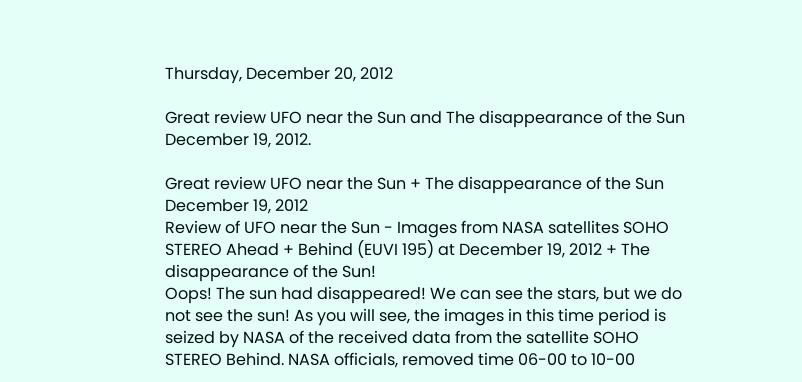Thursday, December 20, 2012

Great review UFO near the Sun and The disappearance of the Sun December 19, 2012.

Great review UFO near the Sun + The disappearance of the Sun December 19, 2012
Review of UFO near the Sun - Images from NASA satellites SOHO STEREO Ahead + Behind (EUVI 195) at December 19, 2012 + The disappearance of the Sun!
Oops! The sun had disappeared! We can see the stars, but we do not see the sun! As you will see, the images in this time period is seized by NASA of the received data from the satellite SOHO STEREO Behind. NASA officials, removed time 06-00 to 10-00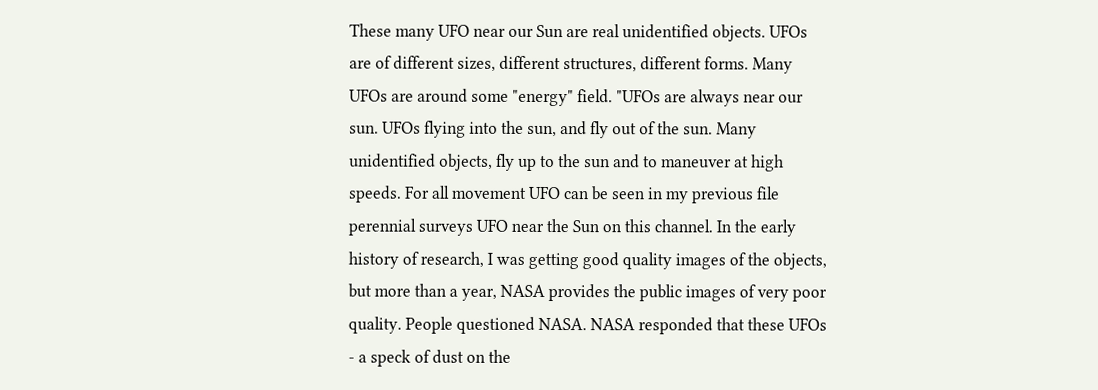These many UFO near our Sun are real unidentified objects. UFOs are of different sizes, different structures, different forms. Many UFOs are around some "energy" field. "UFOs are always near our sun. UFOs flying into the sun, and fly out of the sun. Many unidentified objects, fly up to the sun and to maneuver at high speeds. For all movement UFO can be seen in my previous file perennial surveys UFO near the Sun on this channel. In the early history of research, I was getting good quality images of the objects, but more than a year, NASA provides the public images of very poor quality. People questioned NASA. NASA responded that these UFOs - a speck of dust on the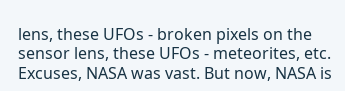lens, these UFOs - broken pixels on the sensor lens, these UFOs - meteorites, etc. Excuses, NASA was vast. But now, NASA is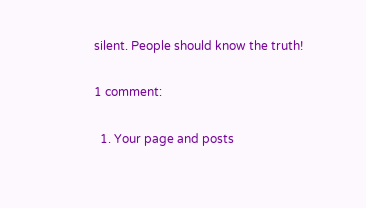silent. People should know the truth!

1 comment:

  1. Your page and posts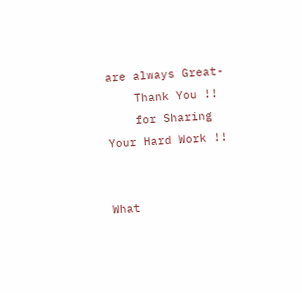are always Great-
    Thank You !!
    for Sharing Your Hard Work !!


What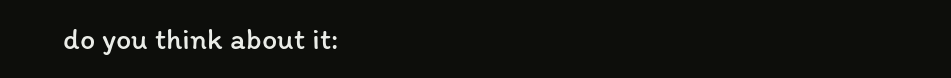do you think about it: